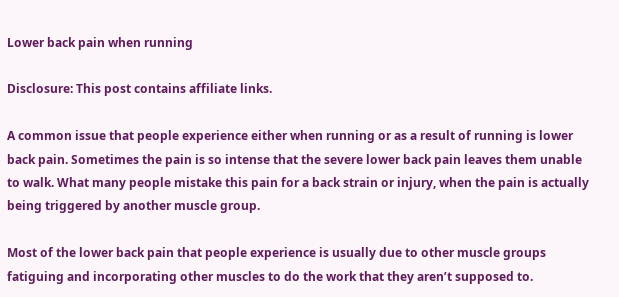Lower back pain when running

Disclosure: This post contains affiliate links.

A common issue that people experience either when running or as a result of running is lower back pain. Sometimes the pain is so intense that the severe lower back pain leaves them unable to walk. What many people mistake this pain for a back strain or injury, when the pain is actually being triggered by another muscle group.

Most of the lower back pain that people experience is usually due to other muscle groups fatiguing and incorporating other muscles to do the work that they aren’t supposed to.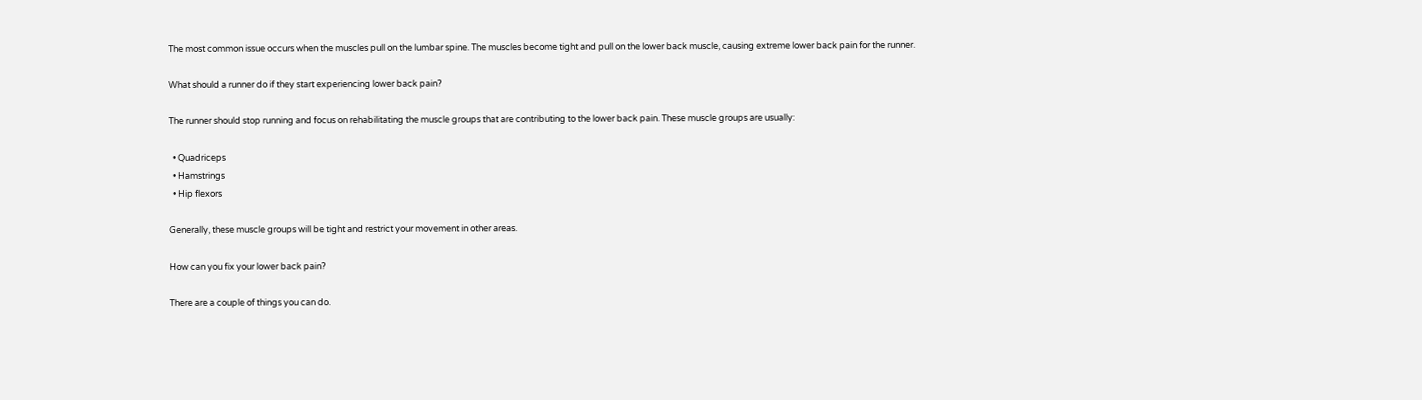The most common issue occurs when the muscles pull on the lumbar spine. The muscles become tight and pull on the lower back muscle, causing extreme lower back pain for the runner.

What should a runner do if they start experiencing lower back pain?

The runner should stop running and focus on rehabilitating the muscle groups that are contributing to the lower back pain. These muscle groups are usually:

  • Quadriceps
  • Hamstrings
  • Hip flexors

Generally, these muscle groups will be tight and restrict your movement in other areas.

How can you fix your lower back pain?

There are a couple of things you can do.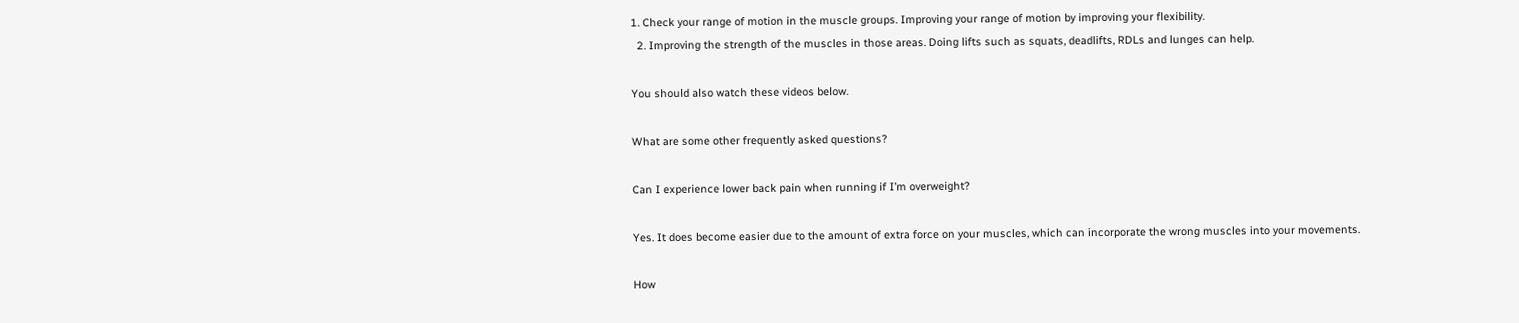1. Check your range of motion in the muscle groups. Improving your range of motion by improving your flexibility.
  2. Improving the strength of the muscles in those areas. Doing lifts such as squats, deadlifts, RDLs and lunges can help.

You should also watch these videos below.

What are some other frequently asked questions?

Can I experience lower back pain when running if I’m overweight?

Yes. It does become easier due to the amount of extra force on your muscles, which can incorporate the wrong muscles into your movements.

How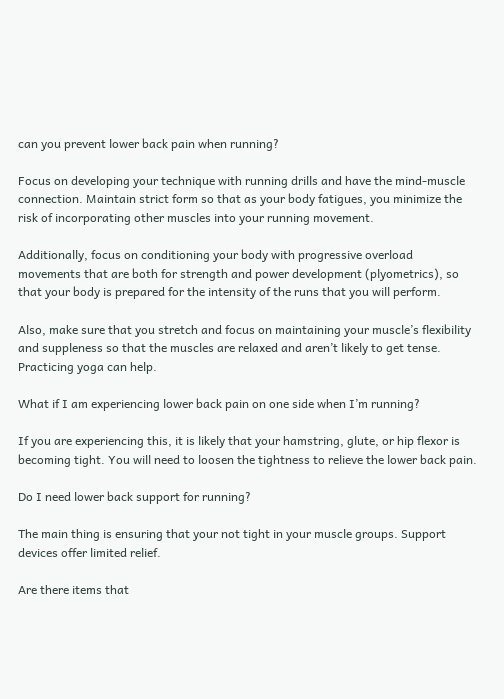can you prevent lower back pain when running?

Focus on developing your technique with running drills and have the mind-muscle connection. Maintain strict form so that as your body fatigues, you minimize the risk of incorporating other muscles into your running movement.

Additionally, focus on conditioning your body with progressive overload movements that are both for strength and power development (plyometrics), so that your body is prepared for the intensity of the runs that you will perform.

Also, make sure that you stretch and focus on maintaining your muscle’s flexibility and suppleness so that the muscles are relaxed and aren’t likely to get tense. Practicing yoga can help.

What if I am experiencing lower back pain on one side when I’m running?

If you are experiencing this, it is likely that your hamstring, glute, or hip flexor is becoming tight. You will need to loosen the tightness to relieve the lower back pain.

Do I need lower back support for running?

The main thing is ensuring that your not tight in your muscle groups. Support devices offer limited relief.

Are there items that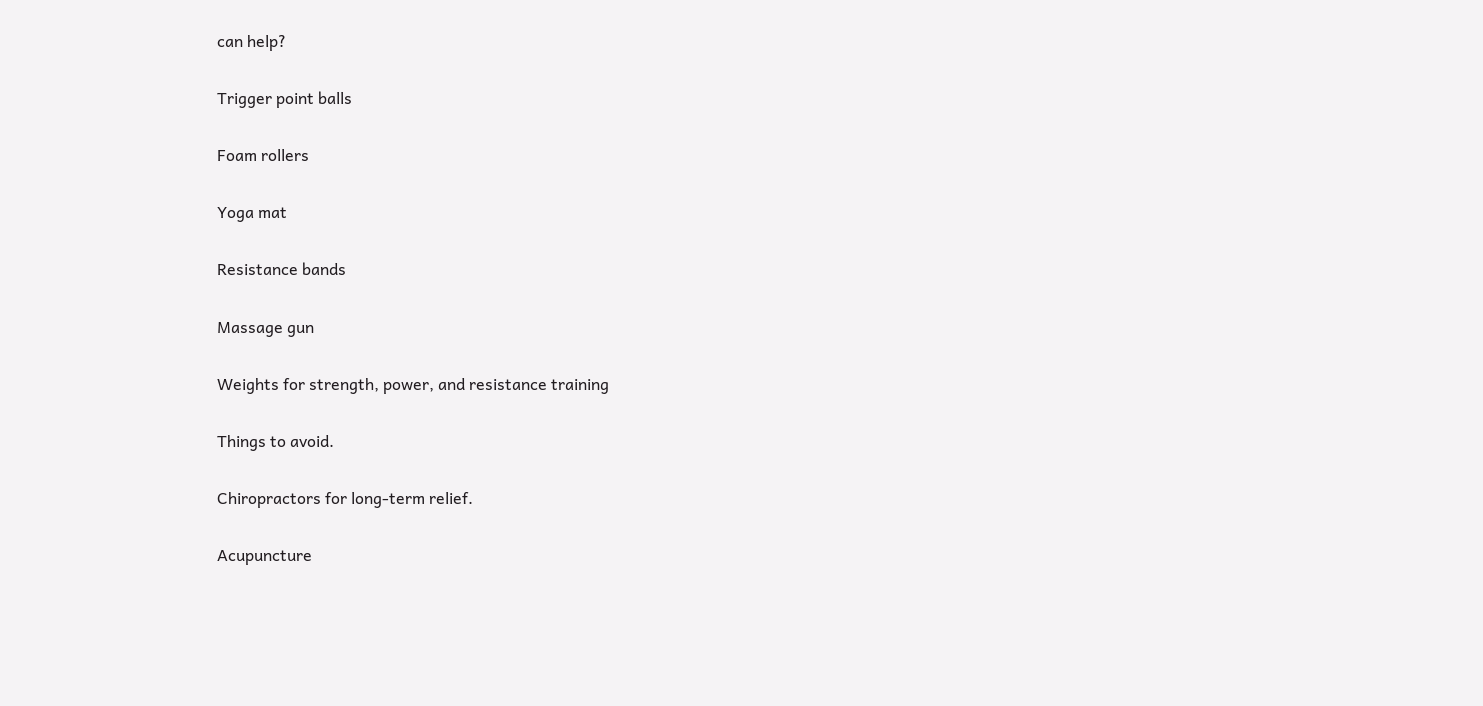can help?

Trigger point balls

Foam rollers

Yoga mat

Resistance bands

Massage gun

Weights for strength, power, and resistance training

Things to avoid.

Chiropractors for long-term relief.

Acupuncture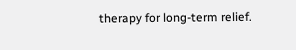therapy for long-term relief.